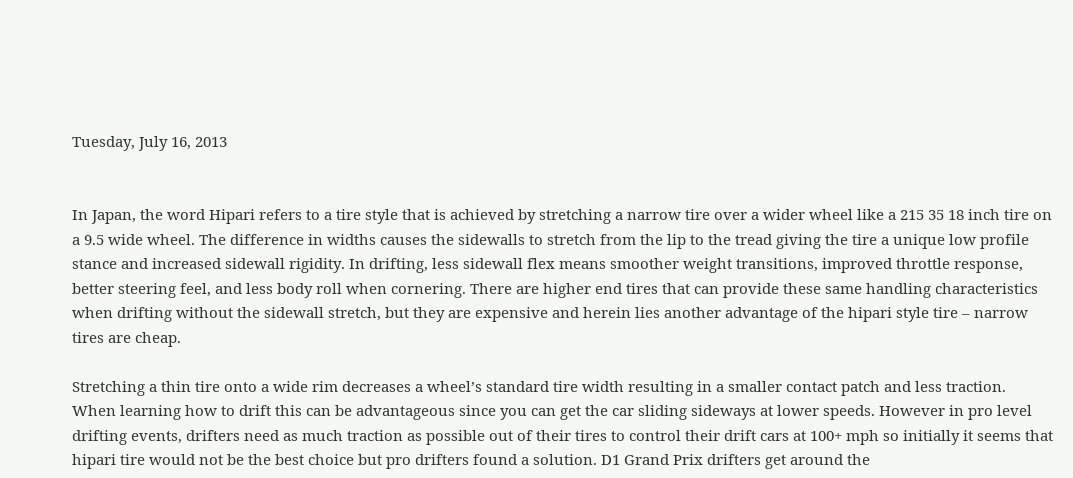Tuesday, July 16, 2013


In Japan, the word Hipari refers to a tire style that is achieved by stretching a narrow tire over a wider wheel like a 215 35 18 inch tire on a 9.5 wide wheel. The difference in widths causes the sidewalls to stretch from the lip to the tread giving the tire a unique low profile stance and increased sidewall rigidity. In drifting, less sidewall flex means smoother weight transitions, improved throttle response, better steering feel, and less body roll when cornering. There are higher end tires that can provide these same handling characteristics when drifting without the sidewall stretch, but they are expensive and herein lies another advantage of the hipari style tire – narrow tires are cheap.

Stretching a thin tire onto a wide rim decreases a wheel’s standard tire width resulting in a smaller contact patch and less traction. When learning how to drift this can be advantageous since you can get the car sliding sideways at lower speeds. However in pro level drifting events, drifters need as much traction as possible out of their tires to control their drift cars at 100+ mph so initially it seems that hipari tire would not be the best choice but pro drifters found a solution. D1 Grand Prix drifters get around the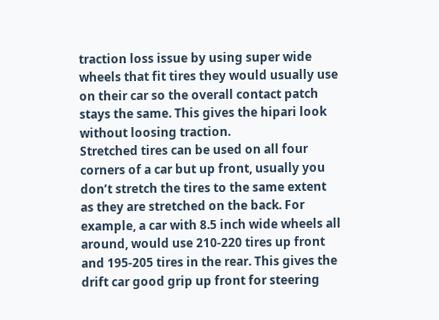traction loss issue by using super wide wheels that fit tires they would usually use on their car so the overall contact patch stays the same. This gives the hipari look without loosing traction.
Stretched tires can be used on all four corners of a car but up front, usually you don’t stretch the tires to the same extent as they are stretched on the back. For example, a car with 8.5 inch wide wheels all around, would use 210-220 tires up front and 195-205 tires in the rear. This gives the drift car good grip up front for steering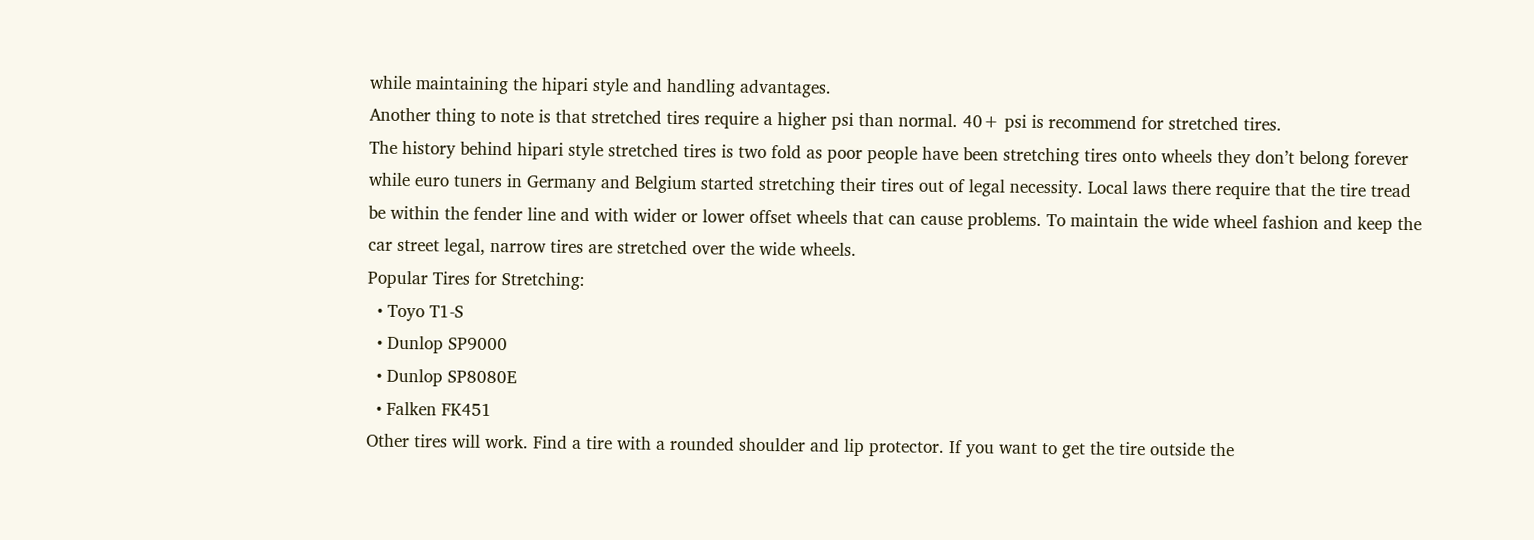while maintaining the hipari style and handling advantages.
Another thing to note is that stretched tires require a higher psi than normal. 40+ psi is recommend for stretched tires.
The history behind hipari style stretched tires is two fold as poor people have been stretching tires onto wheels they don’t belong forever while euro tuners in Germany and Belgium started stretching their tires out of legal necessity. Local laws there require that the tire tread be within the fender line and with wider or lower offset wheels that can cause problems. To maintain the wide wheel fashion and keep the car street legal, narrow tires are stretched over the wide wheels.
Popular Tires for Stretching:
  • Toyo T1-S
  • Dunlop SP9000
  • Dunlop SP8080E
  • Falken FK451
Other tires will work. Find a tire with a rounded shoulder and lip protector. If you want to get the tire outside the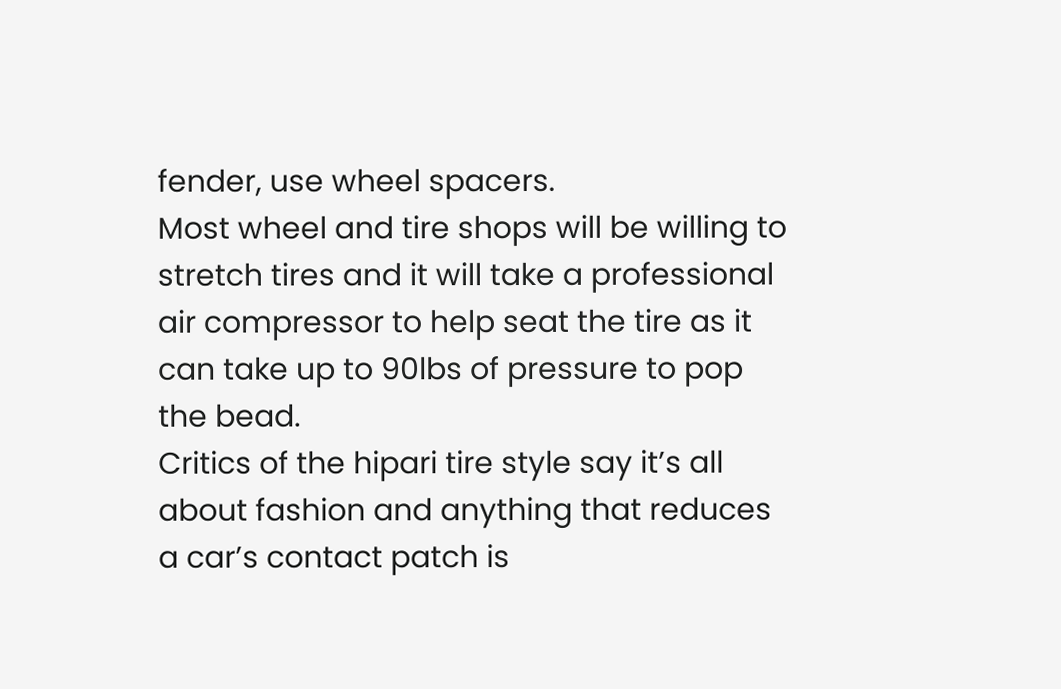fender, use wheel spacers.
Most wheel and tire shops will be willing to stretch tires and it will take a professional air compressor to help seat the tire as it can take up to 90lbs of pressure to pop the bead.
Critics of the hipari tire style say it’s all about fashion and anything that reduces a car’s contact patch is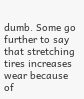dumb. Some go further to say that stretching tires increases wear because of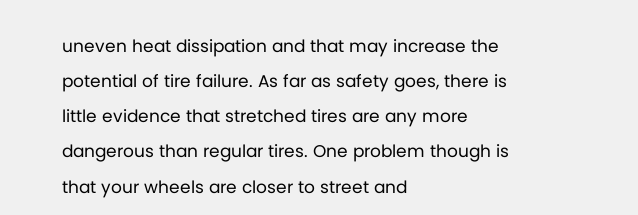uneven heat dissipation and that may increase the potential of tire failure. As far as safety goes, there is little evidence that stretched tires are any more dangerous than regular tires. One problem though is that your wheels are closer to street and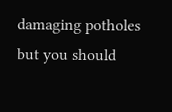damaging potholes but you should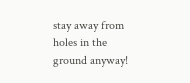stay away from holes in the ground anyway!